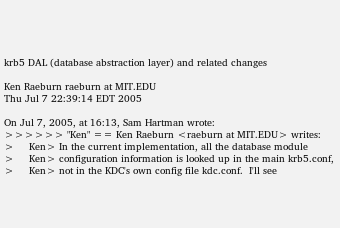krb5 DAL (database abstraction layer) and related changes

Ken Raeburn raeburn at MIT.EDU
Thu Jul 7 22:39:14 EDT 2005

On Jul 7, 2005, at 16:13, Sam Hartman wrote:
>>>>>> "Ken" == Ken Raeburn <raeburn at MIT.EDU> writes:
>     Ken> In the current implementation, all the database module
>     Ken> configuration information is looked up in the main krb5.conf,
>     Ken> not in the KDC's own config file kdc.conf.  I'll see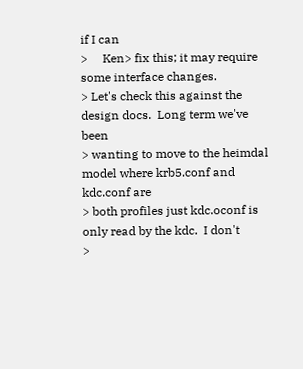if I can
>     Ken> fix this; it may require some interface changes.
> Let's check this against the design docs.  Long term we've been
> wanting to move to the heimdal model where krb5.conf and kdc.conf are
> both profiles just kdc.oconf is only read by the kdc.  I don't
>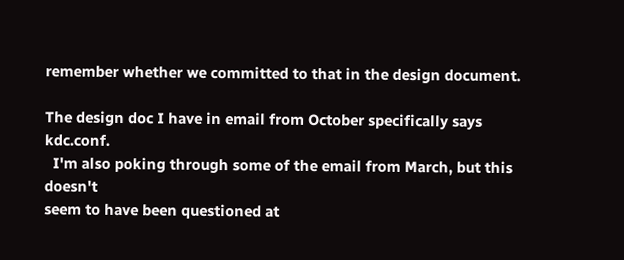remember whether we committed to that in the design document.

The design doc I have in email from October specifically says kdc.conf.
  I'm also poking through some of the email from March, but this doesn't
seem to have been questioned at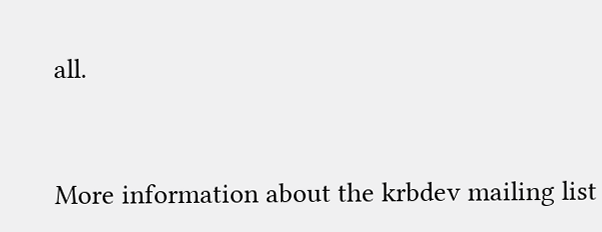all.


More information about the krbdev mailing list